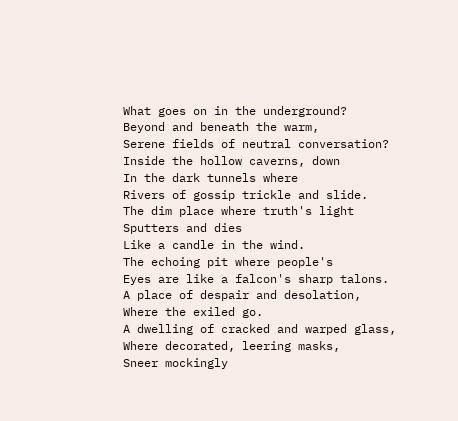What goes on in the underground?
Beyond and beneath the warm,
Serene fields of neutral conversation?
Inside the hollow caverns, down
In the dark tunnels where
Rivers of gossip trickle and slide.
The dim place where truth's light
Sputters and dies
Like a candle in the wind.
The echoing pit where people's
Eyes are like a falcon's sharp talons.
A place of despair and desolation,
Where the exiled go.
A dwelling of cracked and warped glass,
Where decorated, leering masks,
Sneer mockingly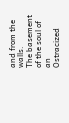and from the walls.
The basement of the soul of an
Ostracized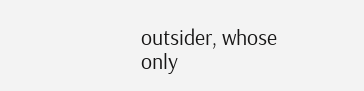outsider, whose only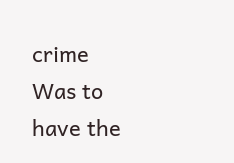crime
Was to have the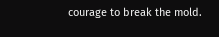courage to break the mold.